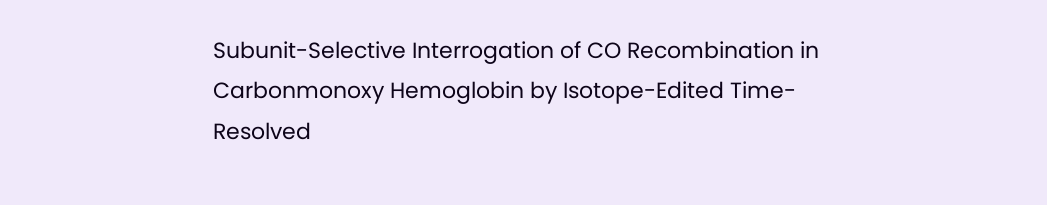Subunit-Selective Interrogation of CO Recombination in Carbonmonoxy Hemoglobin by Isotope-Edited Time-Resolved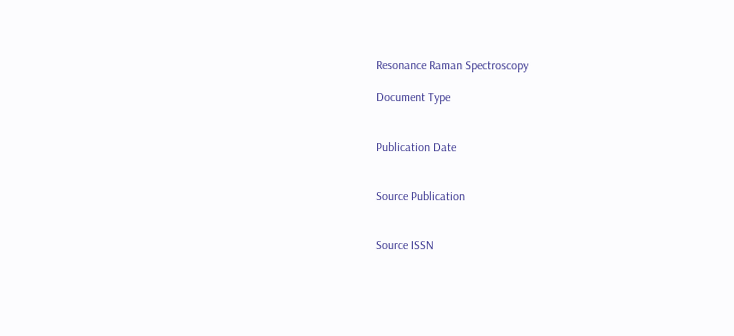Resonance Raman Spectroscopy

Document Type


Publication Date


Source Publication


Source ISSN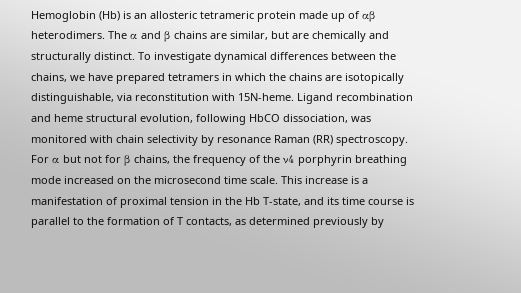Hemoglobin (Hb) is an allosteric tetrameric protein made up of αβ heterodimers. The α and β chains are similar, but are chemically and structurally distinct. To investigate dynamical differences between the chains, we have prepared tetramers in which the chains are isotopically distinguishable, via reconstitution with 15N-heme. Ligand recombination and heme structural evolution, following HbCO dissociation, was monitored with chain selectivity by resonance Raman (RR) spectroscopy. For α but not for β chains, the frequency of the ν4 porphyrin breathing mode increased on the microsecond time scale. This increase is a manifestation of proximal tension in the Hb T-state, and its time course is parallel to the formation of T contacts, as determined previously by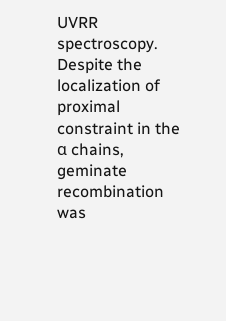UVRR spectroscopy. Despite the localization of proximal constraint in the α chains, geminate recombination was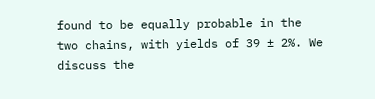found to be equally probable in the two chains, with yields of 39 ± 2%. We discuss the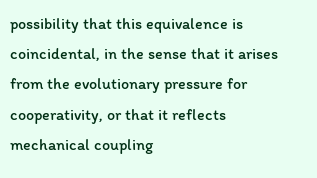possibility that this equivalence is coincidental, in the sense that it arises from the evolutionary pressure for cooperativity, or that it reflects mechanical coupling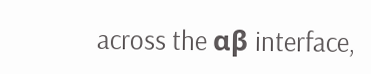across the αβ interface,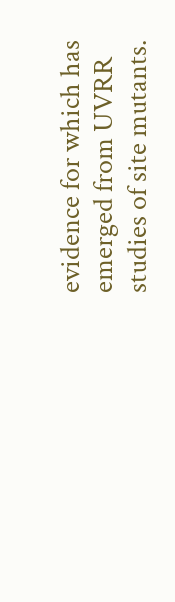evidence for which has emerged from UVRR studies of site mutants.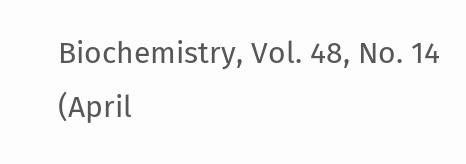Biochemistry, Vol. 48, No. 14 (April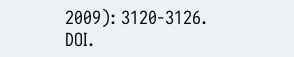2009): 3120-3126. DOI.